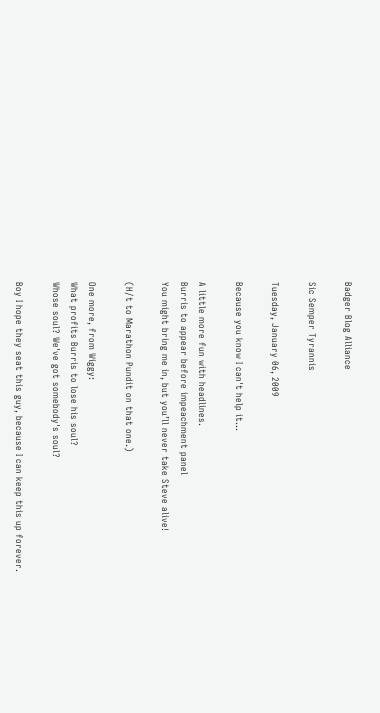Badger Blog Alliance

Sic Semper Tyrannis

Tuesday, January 06, 2009

Because you know I can't help it...

A little more fun with headlines.
Burris to appear before impeachment panel
You might bring me in, but you’ll never take Steve alive!

(H/t to Marathon Pundit on that one.)

One more, from Wiggy:
What profits Burris to lose his soul?
Whose soul? We've got somebody's soul?

Boy I hope they seat this guy, because I can keep this up forever.